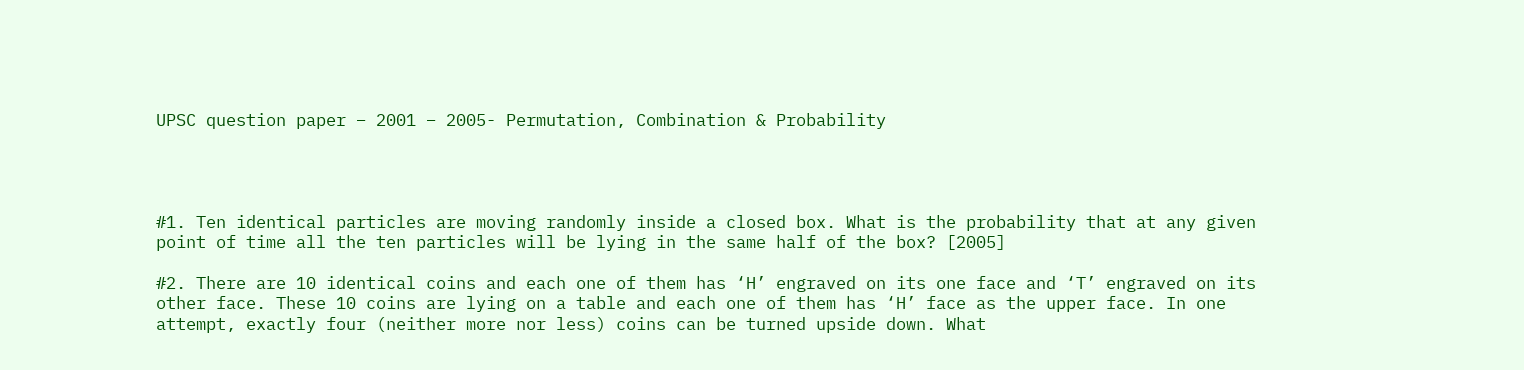UPSC question paper – 2001 – 2005- Permutation, Combination & Probability




#1. Ten identical particles are moving randomly inside a closed box. What is the probability that at any given point of time all the ten particles will be lying in the same half of the box? [2005]

#2. There are 10 identical coins and each one of them has ‘H’ engraved on its one face and ‘T’ engraved on its other face. These 10 coins are lying on a table and each one of them has ‘H’ face as the upper face. In one attempt, exactly four (neither more nor less) coins can be turned upside down. What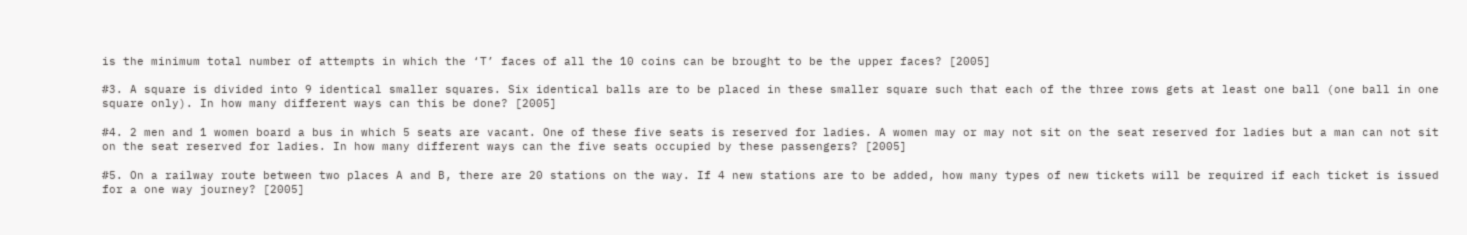is the minimum total number of attempts in which the ‘T’ faces of all the 10 coins can be brought to be the upper faces? [2005]

#3. A square is divided into 9 identical smaller squares. Six identical balls are to be placed in these smaller square such that each of the three rows gets at least one ball (one ball in one square only). In how many different ways can this be done? [2005]

#4. 2 men and 1 women board a bus in which 5 seats are vacant. One of these five seats is reserved for ladies. A women may or may not sit on the seat reserved for ladies but a man can not sit on the seat reserved for ladies. In how many different ways can the five seats occupied by these passengers? [2005]

#5. On a railway route between two places A and B, there are 20 stations on the way. If 4 new stations are to be added, how many types of new tickets will be required if each ticket is issued for a one way journey? [2005]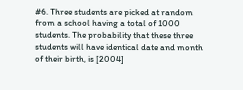#6. Three students are picked at random from a school having a total of 1000 students. The probability that these three students will have identical date and month of their birth, is [2004]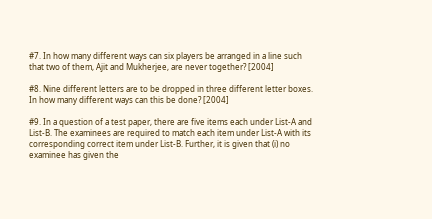#7. In how many different ways can six players be arranged in a line such that two of them, Ajit and Mukherjee, are never together? [2004]

#8. Nine different letters are to be dropped in three different letter boxes. In how many different ways can this be done? [2004]

#9. In a question of a test paper, there are five items each under List-A and List-B. The examinees are required to match each item under List-A with its corresponding correct item under List-B. Further, it is given that (i) no examinee has given the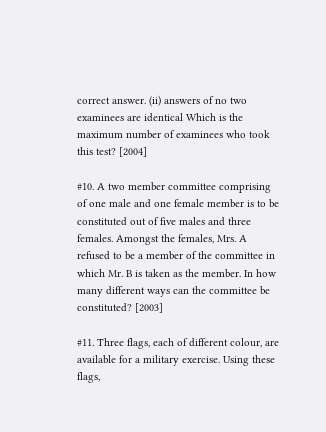correct answer. (ii) answers of no two examinees are identical Which is the maximum number of examinees who took this test? [2004]

#10. A two member committee comprising of one male and one female member is to be constituted out of five males and three females. Amongst the females, Mrs. A refused to be a member of the committee in which Mr. B is taken as the member. In how many different ways can the committee be constituted? [2003]

#11. Three flags, each of different colour, are available for a military exercise. Using these flags,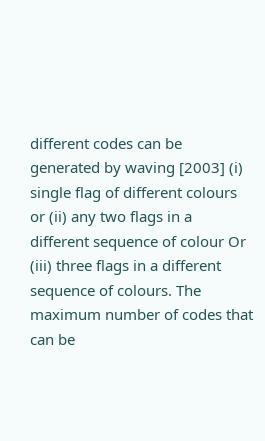different codes can be generated by waving [2003] (i) single flag of different colours or (ii) any two flags in a different sequence of colour Or (iii) three flags in a different sequence of colours. The maximum number of codes that can be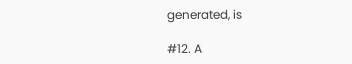generated, is

#12. A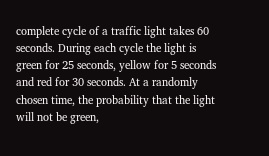complete cycle of a traffic light takes 60 seconds. During each cycle the light is green for 25 seconds, yellow for 5 seconds and red for 30 seconds. At a randomly chosen time, the probability that the light will not be green,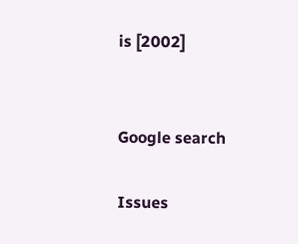is [2002]


Google search

Issues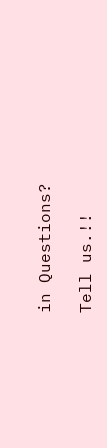in Questions?

Tell us.!!